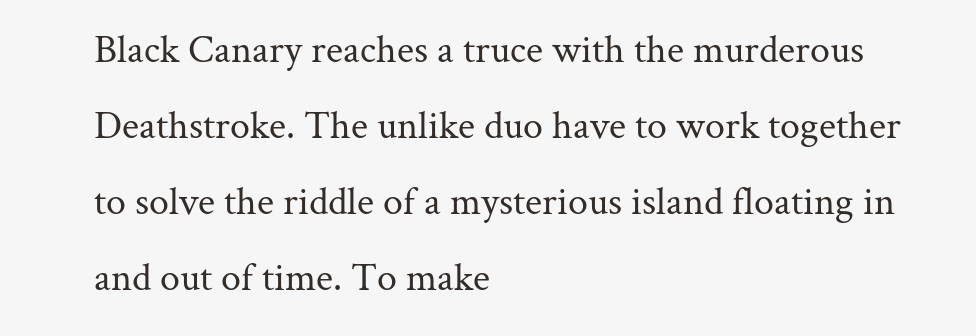Black Canary reaches a truce with the murderous Deathstroke. The unlike duo have to work together to solve the riddle of a mysterious island floating in and out of time. To make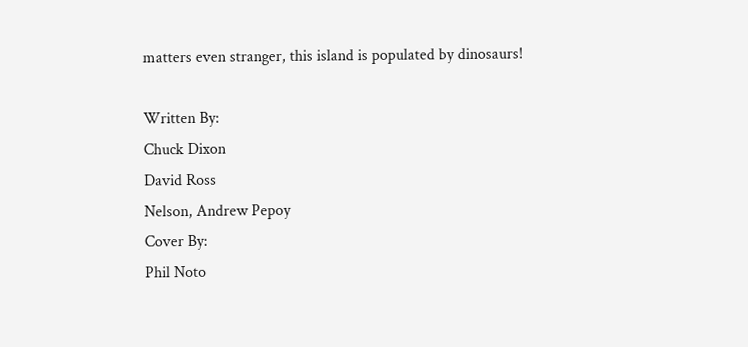matters even stranger, this island is populated by dinosaurs!

Written By:
Chuck Dixon
David Ross
Nelson, Andrew Pepoy
Cover By:
Phil Noto